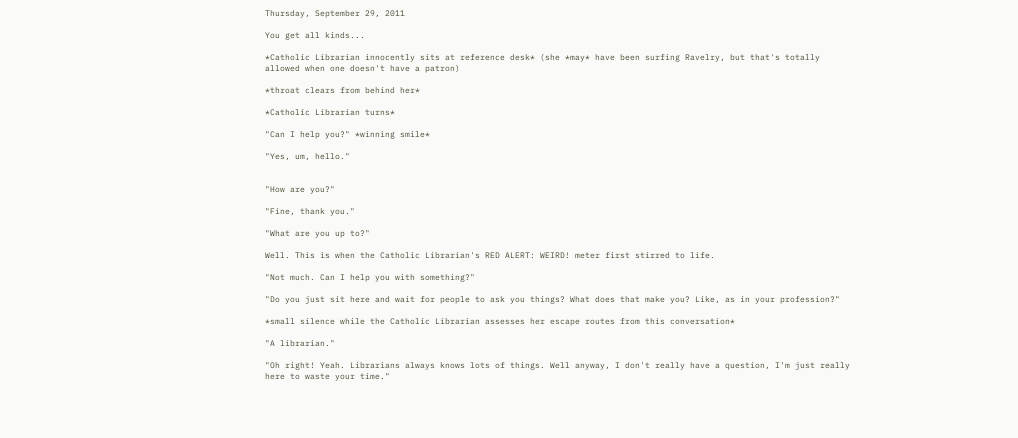Thursday, September 29, 2011

You get all kinds...

*Catholic Librarian innocently sits at reference desk* (she *may* have been surfing Ravelry, but that's totally allowed when one doesn't have a patron)

*throat clears from behind her*

*Catholic Librarian turns*

"Can I help you?" *winning smile*

"Yes, um, hello."


"How are you?"

"Fine, thank you."

"What are you up to?"

Well. This is when the Catholic Librarian's RED ALERT: WEIRD! meter first stirred to life.

"Not much. Can I help you with something?"

"Do you just sit here and wait for people to ask you things? What does that make you? Like, as in your profession?"

*small silence while the Catholic Librarian assesses her escape routes from this conversation*

"A librarian."

"Oh right! Yeah. Librarians always knows lots of things. Well anyway, I don't really have a question, I'm just really here to waste your time."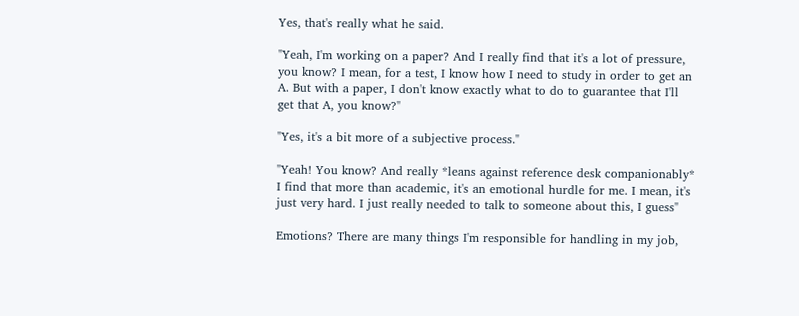Yes, that's really what he said.

"Yeah, I'm working on a paper? And I really find that it's a lot of pressure, you know? I mean, for a test, I know how I need to study in order to get an A. But with a paper, I don't know exactly what to do to guarantee that I'll get that A, you know?"

"Yes, it's a bit more of a subjective process."

"Yeah! You know? And really *leans against reference desk companionably* I find that more than academic, it's an emotional hurdle for me. I mean, it's just very hard. I just really needed to talk to someone about this, I guess"

Emotions? There are many things I'm responsible for handling in my job,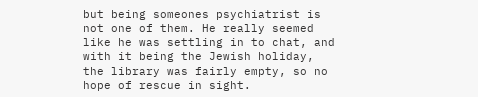but being someones psychiatrist is not one of them. He really seemed like he was settling in to chat, and with it being the Jewish holiday, the library was fairly empty, so no hope of rescue in sight.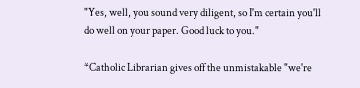"Yes, well, you sound very diligent, so I'm certain you'll do well on your paper. Good luck to you."

*Catholic Librarian gives off the unmistakable "we're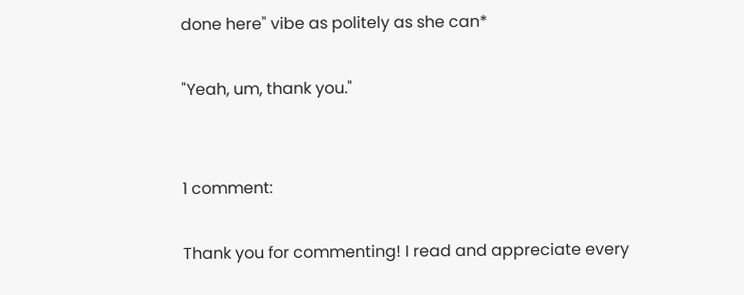done here" vibe as politely as she can*

"Yeah, um, thank you."


1 comment:

Thank you for commenting! I read and appreciate every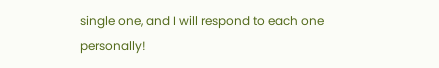single one, and I will respond to each one personally!